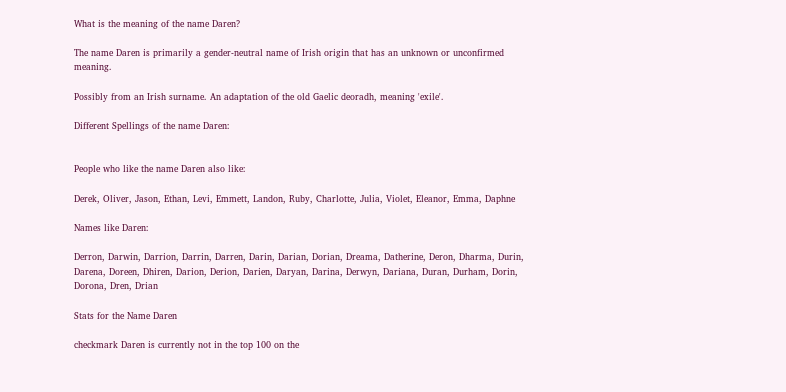What is the meaning of the name Daren?

The name Daren is primarily a gender-neutral name of Irish origin that has an unknown or unconfirmed meaning.

Possibly from an Irish surname. An adaptation of the old Gaelic deoradh, meaning 'exile'.

Different Spellings of the name Daren:


People who like the name Daren also like:

Derek, Oliver, Jason, Ethan, Levi, Emmett, Landon, Ruby, Charlotte, Julia, Violet, Eleanor, Emma, Daphne

Names like Daren:

Derron, Darwin, Darrion, Darrin, Darren, Darin, Darian, Dorian, Dreama, Datherine, Deron, Dharma, Durin, Darena, Doreen, Dhiren, Darion, Derion, Darien, Daryan, Darina, Derwyn, Dariana, Duran, Durham, Dorin, Dorona, Dren, Drian

Stats for the Name Daren

checkmark Daren is currently not in the top 100 on the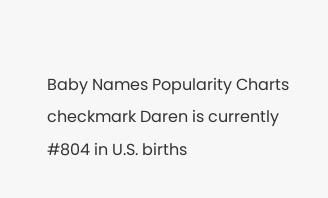Baby Names Popularity Charts
checkmark Daren is currently #804 in U.S. births